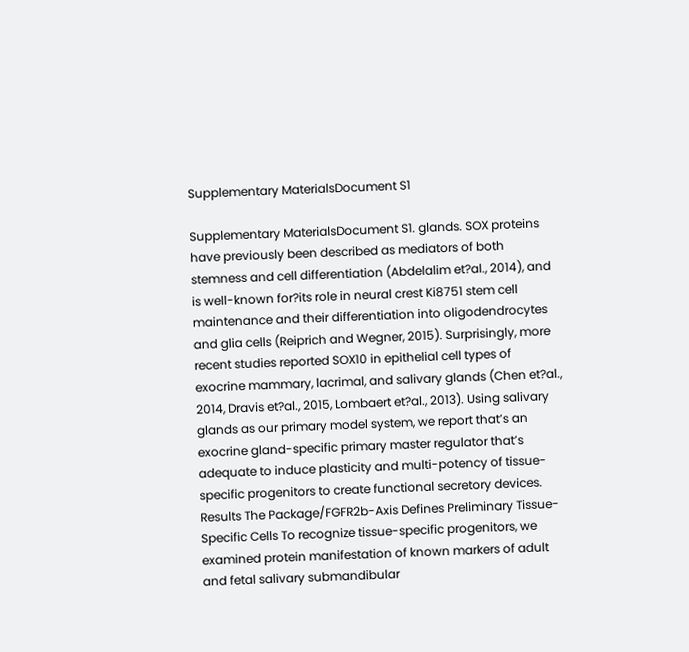Supplementary MaterialsDocument S1

Supplementary MaterialsDocument S1. glands. SOX proteins have previously been described as mediators of both stemness and cell differentiation (Abdelalim et?al., 2014), and is well-known for?its role in neural crest Ki8751 stem cell maintenance and their differentiation into oligodendrocytes and glia cells (Reiprich and Wegner, 2015). Surprisingly, more recent studies reported SOX10 in epithelial cell types of exocrine mammary, lacrimal, and salivary glands (Chen et?al., 2014, Dravis et?al., 2015, Lombaert et?al., 2013). Using salivary glands as our primary model system, we report that’s an exocrine gland-specific primary master regulator that’s adequate to induce plasticity and multi-potency of tissue-specific progenitors to create functional secretory devices. Results The Package/FGFR2b-Axis Defines Preliminary Tissue-Specific Cells To recognize tissue-specific progenitors, we examined protein manifestation of known markers of adult and fetal salivary submandibular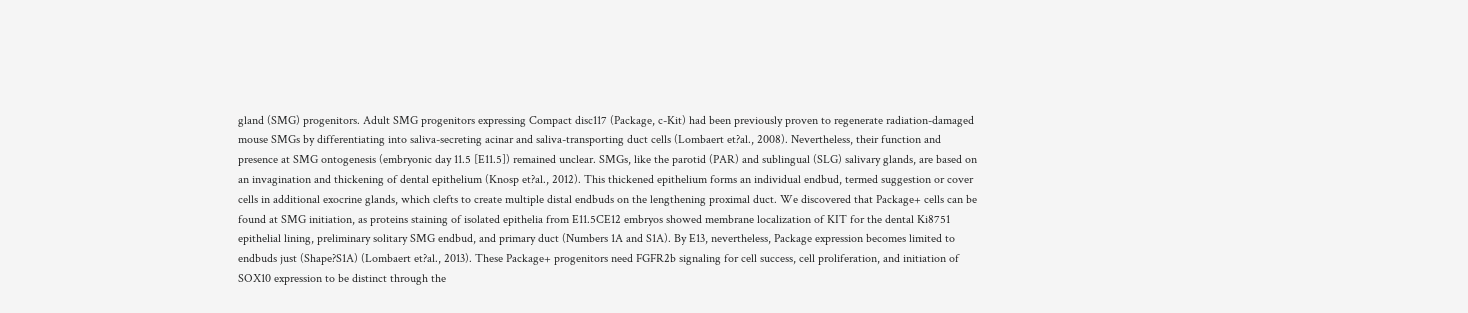gland (SMG) progenitors. Adult SMG progenitors expressing Compact disc117 (Package, c-Kit) had been previously proven to regenerate radiation-damaged mouse SMGs by differentiating into saliva-secreting acinar and saliva-transporting duct cells (Lombaert et?al., 2008). Nevertheless, their function and presence at SMG ontogenesis (embryonic day 11.5 [E11.5]) remained unclear. SMGs, like the parotid (PAR) and sublingual (SLG) salivary glands, are based on an invagination and thickening of dental epithelium (Knosp et?al., 2012). This thickened epithelium forms an individual endbud, termed suggestion or cover cells in additional exocrine glands, which clefts to create multiple distal endbuds on the lengthening proximal duct. We discovered that Package+ cells can be found at SMG initiation, as proteins staining of isolated epithelia from E11.5CE12 embryos showed membrane localization of KIT for the dental Ki8751 epithelial lining, preliminary solitary SMG endbud, and primary duct (Numbers 1A and S1A). By E13, nevertheless, Package expression becomes limited to endbuds just (Shape?S1A) (Lombaert et?al., 2013). These Package+ progenitors need FGFR2b signaling for cell success, cell proliferation, and initiation of SOX10 expression to be distinct through the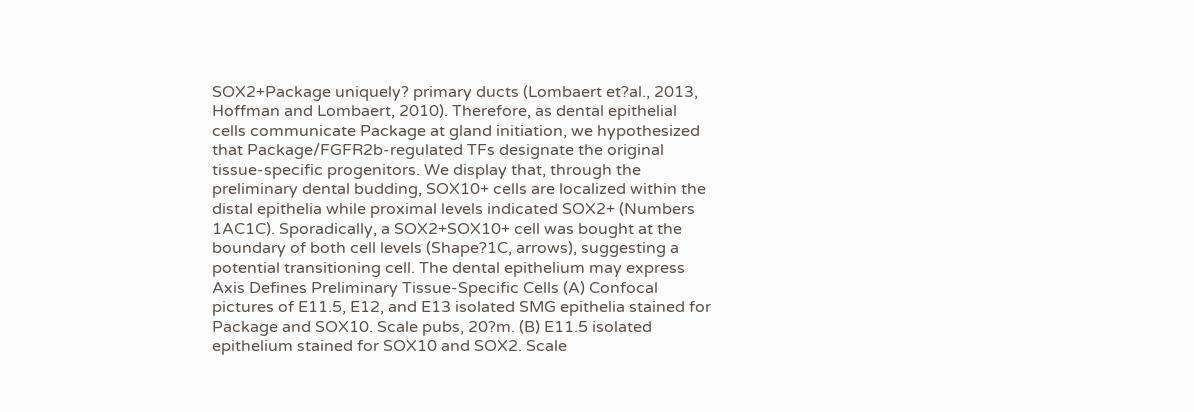SOX2+Package uniquely? primary ducts (Lombaert et?al., 2013, Hoffman and Lombaert, 2010). Therefore, as dental epithelial cells communicate Package at gland initiation, we hypothesized that Package/FGFR2b-regulated TFs designate the original tissue-specific progenitors. We display that, through the preliminary dental budding, SOX10+ cells are localized within the distal epithelia while proximal levels indicated SOX2+ (Numbers 1AC1C). Sporadically, a SOX2+SOX10+ cell was bought at the boundary of both cell levels (Shape?1C, arrows), suggesting a potential transitioning cell. The dental epithelium may express Axis Defines Preliminary Tissue-Specific Cells (A) Confocal pictures of E11.5, E12, and E13 isolated SMG epithelia stained for Package and SOX10. Scale pubs, 20?m. (B) E11.5 isolated epithelium stained for SOX10 and SOX2. Scale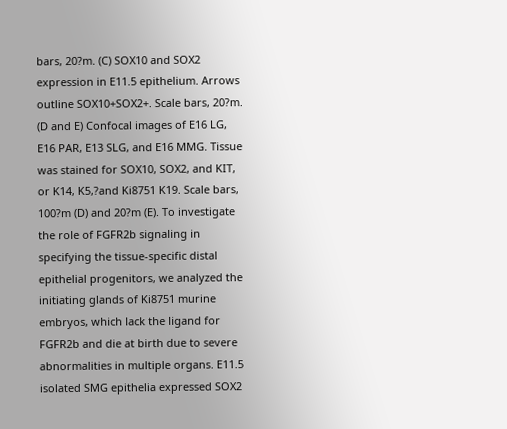bars, 20?m. (C) SOX10 and SOX2 expression in E11.5 epithelium. Arrows outline SOX10+SOX2+. Scale bars, 20?m. (D and E) Confocal images of E16 LG, E16 PAR, E13 SLG, and E16 MMG. Tissue was stained for SOX10, SOX2, and KIT, or K14, K5,?and Ki8751 K19. Scale bars, 100?m (D) and 20?m (E). To investigate the role of FGFR2b signaling in specifying the tissue-specific distal epithelial progenitors, we analyzed the initiating glands of Ki8751 murine embryos, which lack the ligand for FGFR2b and die at birth due to severe abnormalities in multiple organs. E11.5 isolated SMG epithelia expressed SOX2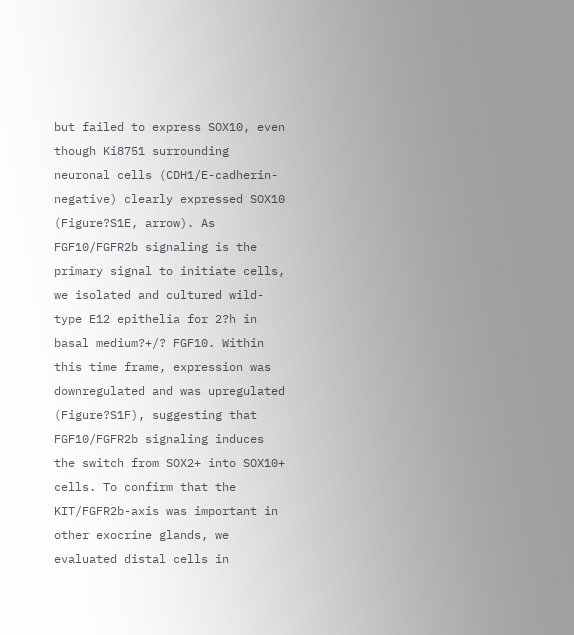but failed to express SOX10, even though Ki8751 surrounding neuronal cells (CDH1/E-cadherin-negative) clearly expressed SOX10 (Figure?S1E, arrow). As FGF10/FGFR2b signaling is the primary signal to initiate cells, we isolated and cultured wild-type E12 epithelia for 2?h in basal medium?+/? FGF10. Within this time frame, expression was downregulated and was upregulated (Figure?S1F), suggesting that FGF10/FGFR2b signaling induces the switch from SOX2+ into SOX10+ cells. To confirm that the KIT/FGFR2b-axis was important in other exocrine glands, we evaluated distal cells in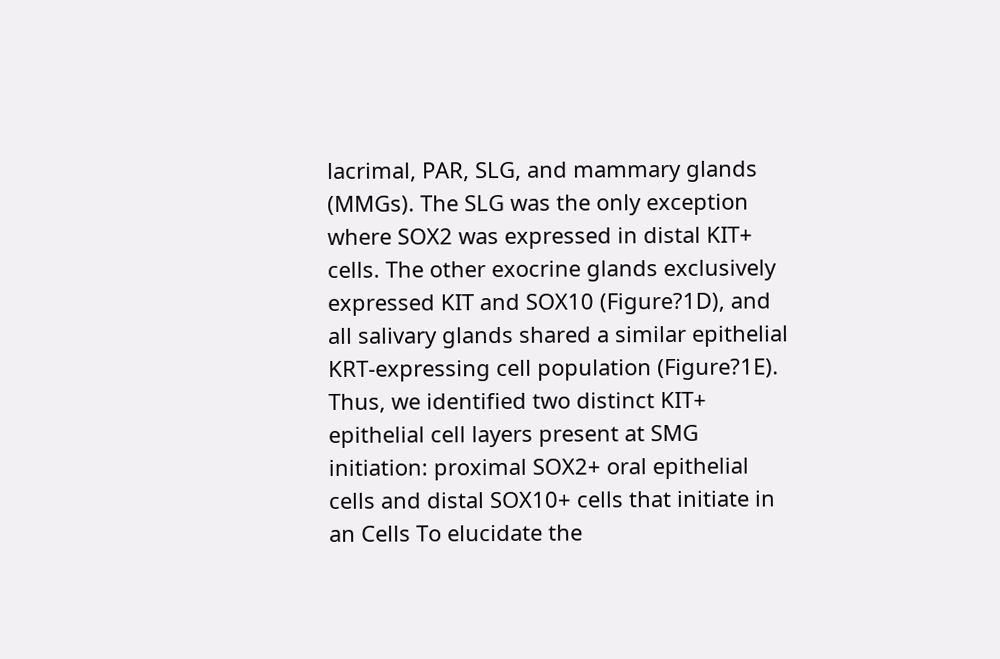lacrimal, PAR, SLG, and mammary glands (MMGs). The SLG was the only exception where SOX2 was expressed in distal KIT+ cells. The other exocrine glands exclusively expressed KIT and SOX10 (Figure?1D), and all salivary glands shared a similar epithelial KRT-expressing cell population (Figure?1E). Thus, we identified two distinct KIT+ epithelial cell layers present at SMG initiation: proximal SOX2+ oral epithelial cells and distal SOX10+ cells that initiate in an Cells To elucidate the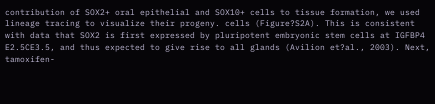contribution of SOX2+ oral epithelial and SOX10+ cells to tissue formation, we used lineage tracing to visualize their progeny. cells (Figure?S2A). This is consistent with data that SOX2 is first expressed by pluripotent embryonic stem cells at IGFBP4 E2.5CE3.5, and thus expected to give rise to all glands (Avilion et?al., 2003). Next, tamoxifen-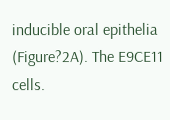inducible oral epithelia (Figure?2A). The E9CE11 cells.